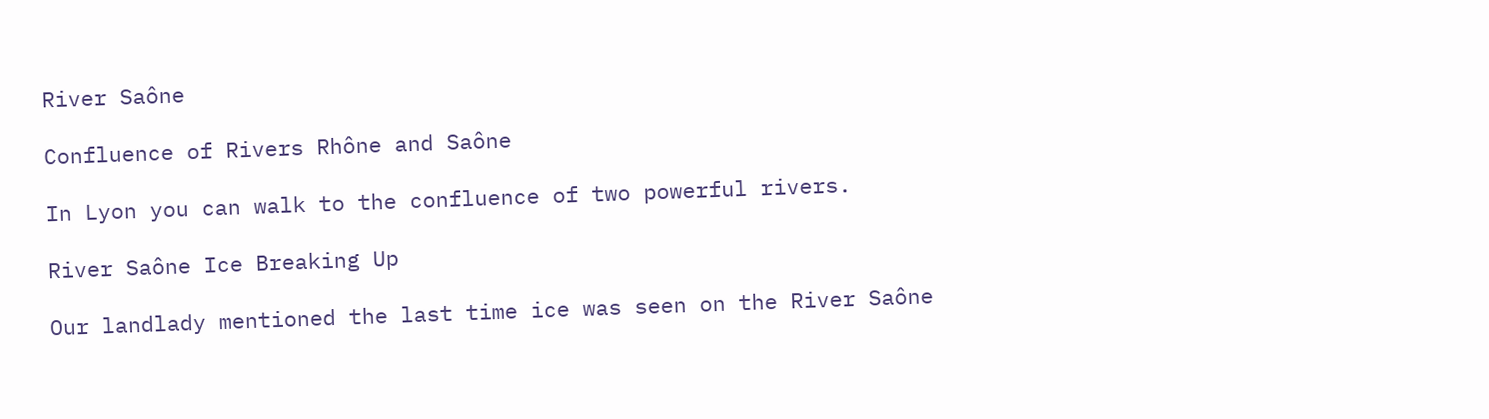River Saône

Confluence of Rivers Rhône and Saône

In Lyon you can walk to the confluence of two powerful rivers.

River Saône Ice Breaking Up

Our landlady mentioned the last time ice was seen on the River Saône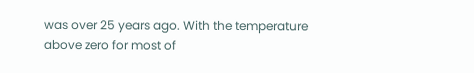was over 25 years ago. With the temperature above zero for most of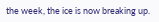the week, the ice is now breaking up.